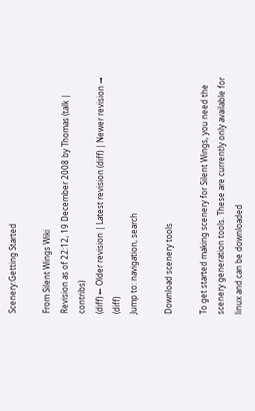Scenery:Getting Started

From Silent Wings Wiki
Revision as of 22:12, 19 December 2008 by Thomas (talk | contribs)
(diff) ← Older revision | Latest revision (diff) | Newer revision → (diff)
Jump to: navigation, search

Download scenery tools

To get started making scenery for Silent Wings, you need the scenery generation tools. These are currently only available for linux and can be downloaded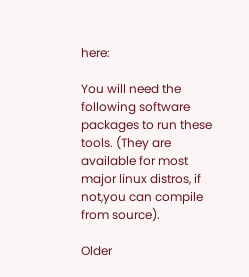here:

You will need the following software packages to run these tools. (They are available for most major linux distros, if not,you can compile from source).

Older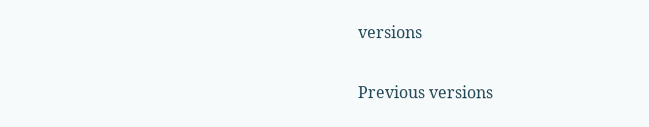versions

Previous versions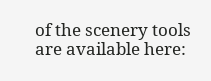of the scenery tools are available here: